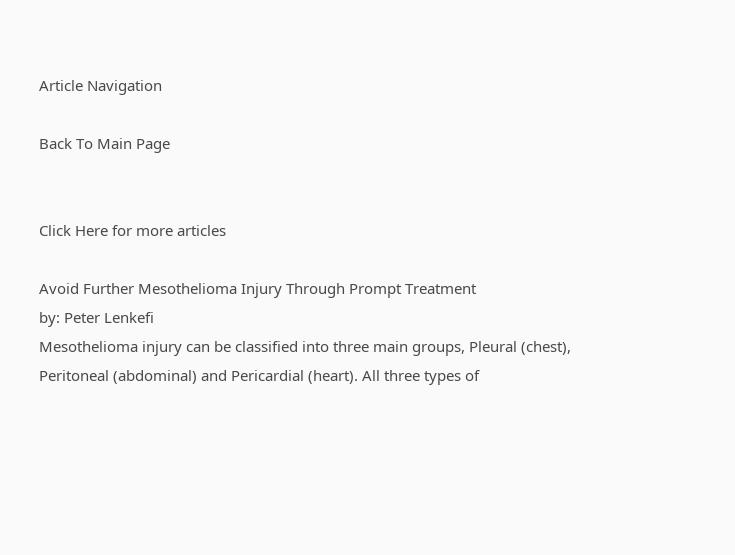Article Navigation

Back To Main Page


Click Here for more articles

Avoid Further Mesothelioma Injury Through Prompt Treatment
by: Peter Lenkefi
Mesothelioma injury can be classified into three main groups, Pleural (chest), Peritoneal (abdominal) and Pericardial (heart). All three types of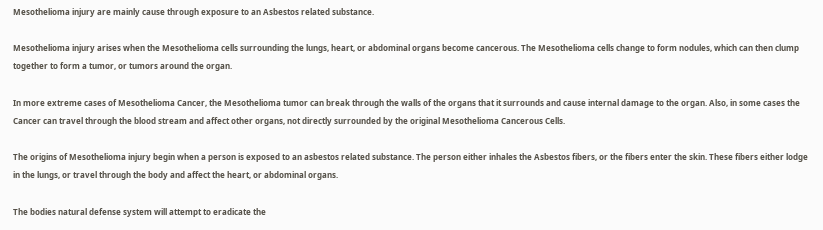Mesothelioma injury are mainly cause through exposure to an Asbestos related substance.

Mesothelioma injury arises when the Mesothelioma cells surrounding the lungs, heart, or abdominal organs become cancerous. The Mesothelioma cells change to form nodules, which can then clump together to form a tumor, or tumors around the organ.

In more extreme cases of Mesothelioma Cancer, the Mesothelioma tumor can break through the walls of the organs that it surrounds and cause internal damage to the organ. Also, in some cases the Cancer can travel through the blood stream and affect other organs, not directly surrounded by the original Mesothelioma Cancerous Cells.

The origins of Mesothelioma injury begin when a person is exposed to an asbestos related substance. The person either inhales the Asbestos fibers, or the fibers enter the skin. These fibers either lodge in the lungs, or travel through the body and affect the heart, or abdominal organs.

The bodies natural defense system will attempt to eradicate the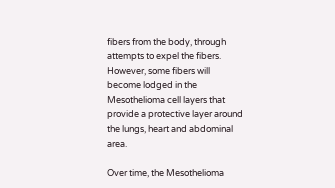fibers from the body, through attempts to expel the fibers. However, some fibers will become lodged in the Mesothelioma cell layers that provide a protective layer around the lungs, heart and abdominal area.

Over time, the Mesothelioma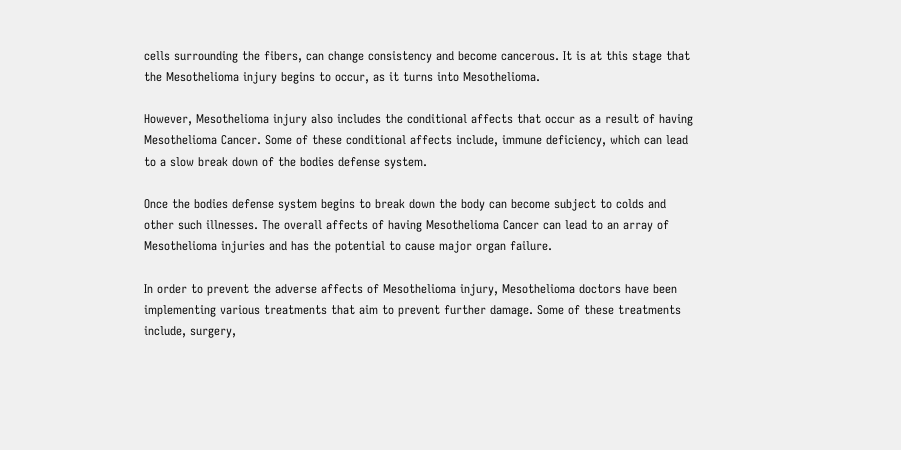cells surrounding the fibers, can change consistency and become cancerous. It is at this stage that the Mesothelioma injury begins to occur, as it turns into Mesothelioma.

However, Mesothelioma injury also includes the conditional affects that occur as a result of having Mesothelioma Cancer. Some of these conditional affects include, immune deficiency, which can lead to a slow break down of the bodies defense system.

Once the bodies defense system begins to break down the body can become subject to colds and other such illnesses. The overall affects of having Mesothelioma Cancer can lead to an array of Mesothelioma injuries and has the potential to cause major organ failure.

In order to prevent the adverse affects of Mesothelioma injury, Mesothelioma doctors have been implementing various treatments that aim to prevent further damage. Some of these treatments include, surgery,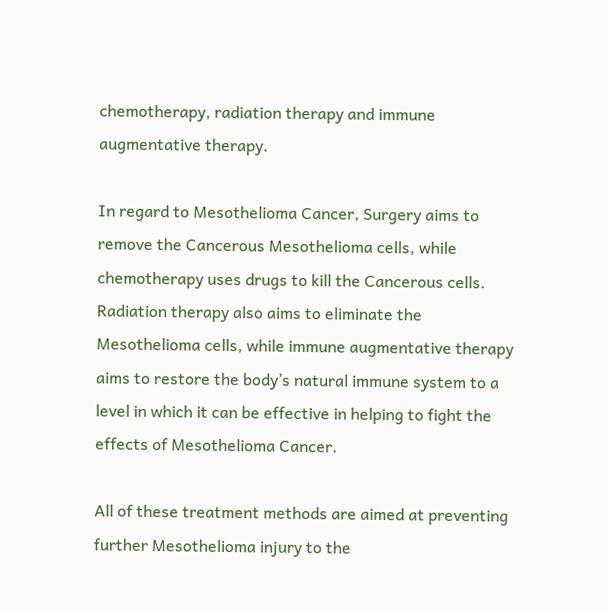chemotherapy, radiation therapy and immune augmentative therapy.

In regard to Mesothelioma Cancer, Surgery aims to remove the Cancerous Mesothelioma cells, while chemotherapy uses drugs to kill the Cancerous cells. Radiation therapy also aims to eliminate the Mesothelioma cells, while immune augmentative therapy aims to restore the body’s natural immune system to a level in which it can be effective in helping to fight the effects of Mesothelioma Cancer.

All of these treatment methods are aimed at preventing further Mesothelioma injury to the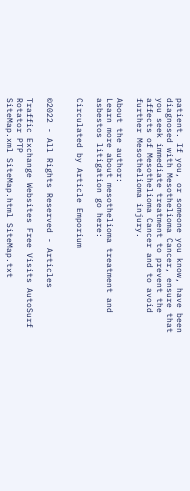patient. If you, or someone you know, have been diagnosed with Mesothelioma Cancer, ensure that you seek immediate treatment to prevent the affects of Mesothelioma Cancer and to avoid further Mesothelioma injury.

About the author:
Learn more about mesothelioma treatment and asbestos litigation go here:

Circulated by Article Emporium


©2022 - All Rights Reserved - Articles

Traffic Exchange Websites Free Visits AutoSurf Rotator PTP
SiteMap.xml SiteMap.html SiteMap.txt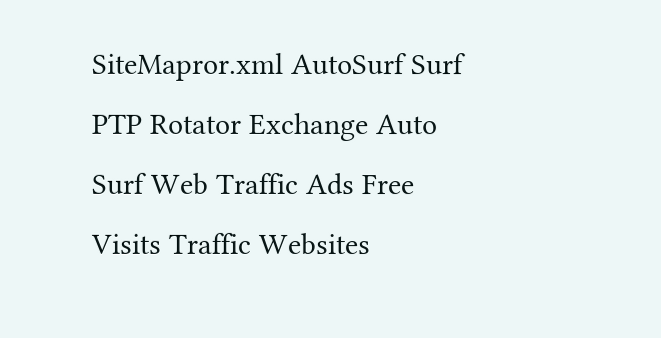SiteMapror.xml AutoSurf Surf PTP Rotator Exchange Auto Surf Web Traffic Ads Free Visits Traffic Websites